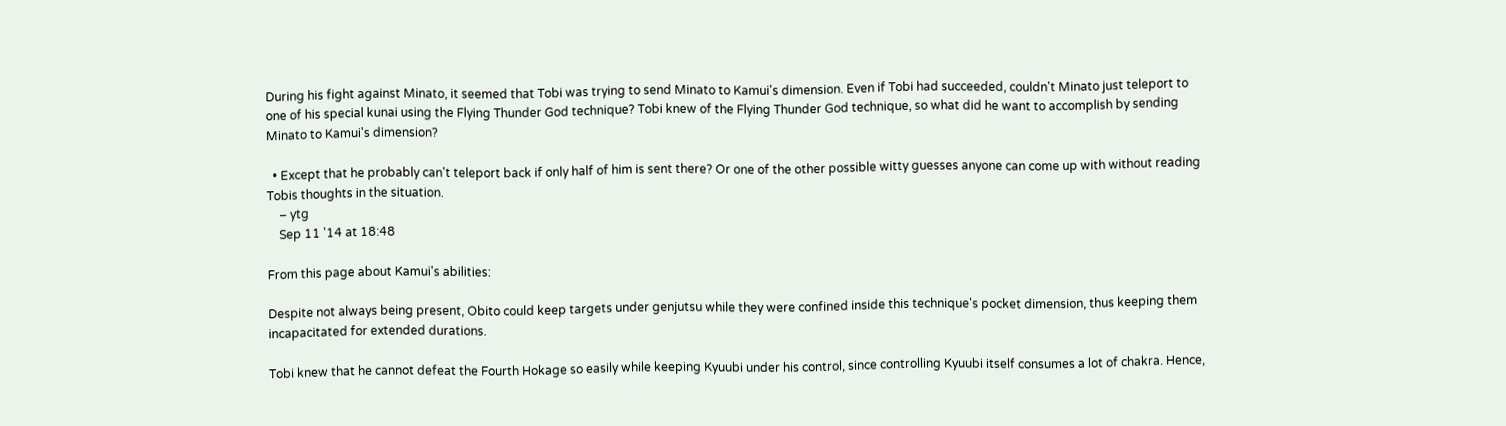During his fight against Minato, it seemed that Tobi was trying to send Minato to Kamui's dimension. Even if Tobi had succeeded, couldn't Minato just teleport to one of his special kunai using the Flying Thunder God technique? Tobi knew of the Flying Thunder God technique, so what did he want to accomplish by sending Minato to Kamui's dimension?

  • Except that he probably can't teleport back if only half of him is sent there? Or one of the other possible witty guesses anyone can come up with without reading Tobis thoughts in the situation.
    – ytg
    Sep 11 '14 at 18:48

From this page about Kamui's abilities:

Despite not always being present, Obito could keep targets under genjutsu while they were confined inside this technique's pocket dimension, thus keeping them incapacitated for extended durations.

Tobi knew that he cannot defeat the Fourth Hokage so easily while keeping Kyuubi under his control, since controlling Kyuubi itself consumes a lot of chakra. Hence,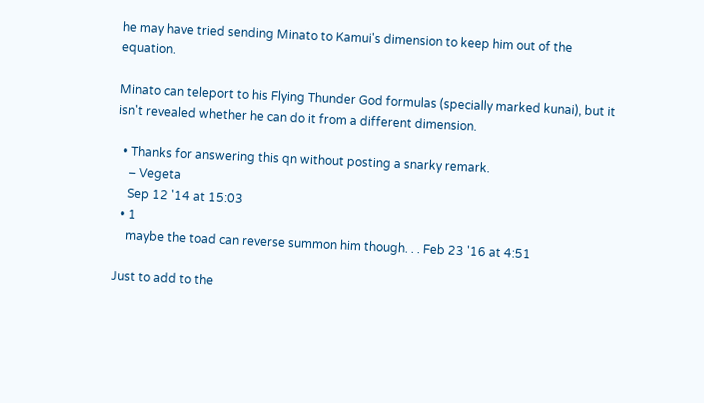he may have tried sending Minato to Kamui's dimension to keep him out of the equation.

Minato can teleport to his Flying Thunder God formulas (specially marked kunai), but it isn't revealed whether he can do it from a different dimension.

  • Thanks for answering this qn without posting a snarky remark.
    – Vegeta
    Sep 12 '14 at 15:03
  • 1
    maybe the toad can reverse summon him though. . . Feb 23 '16 at 4:51

Just to add to the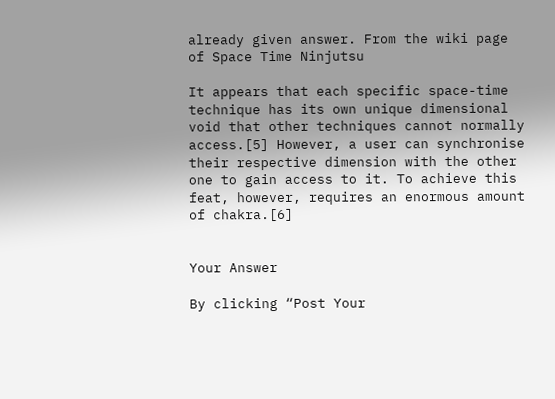already given answer. From the wiki page of Space Time Ninjutsu

It appears that each specific space-time technique has its own unique dimensional void that other techniques cannot normally access.[5] However, a user can synchronise their respective dimension with the other one to gain access to it. To achieve this feat, however, requires an enormous amount of chakra.[6]


Your Answer

By clicking “Post Your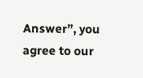Answer”, you agree to our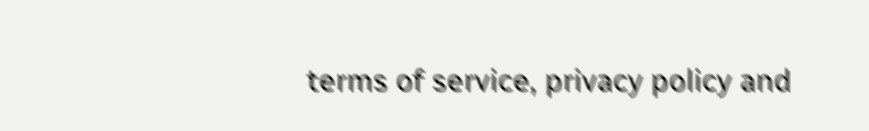terms of service, privacy policy and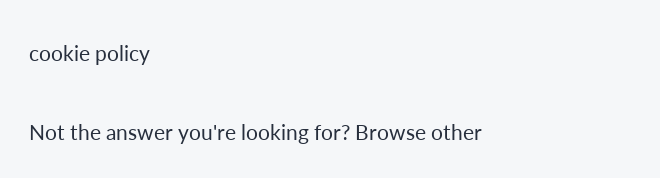cookie policy

Not the answer you're looking for? Browse other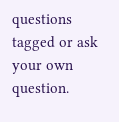questions tagged or ask your own question.